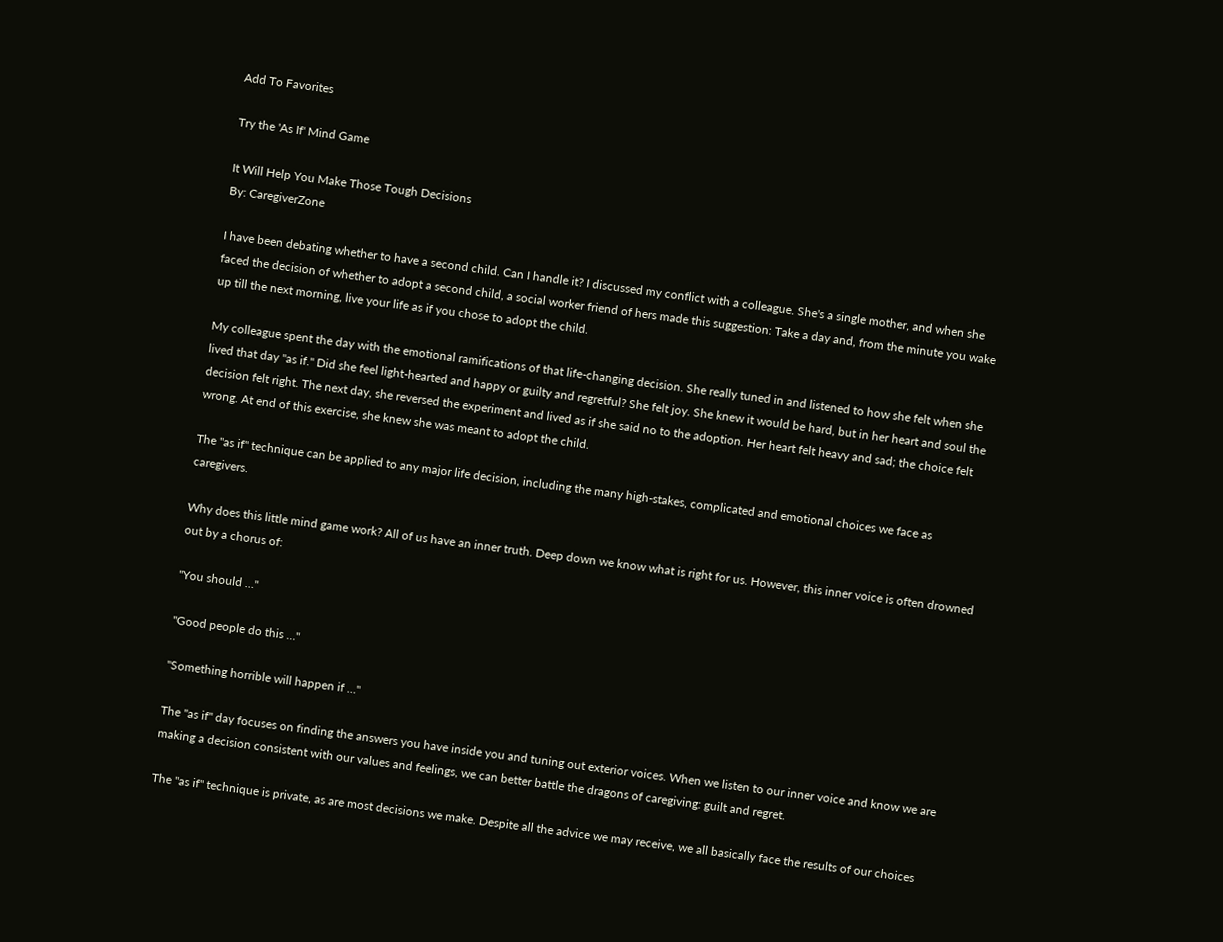Add To Favorites

Try the 'As If' Mind Game

It Will Help You Make Those Tough Decisions
By: CaregiverZone

I have been debating whether to have a second child. Can I handle it? I discussed my conflict with a colleague. She's a single mother, and when she faced the decision of whether to adopt a second child, a social worker friend of hers made this suggestion: Take a day and, from the minute you wake up till the next morning, live your life as if you chose to adopt the child.

My colleague spent the day with the emotional ramifications of that life-changing decision. She really tuned in and listened to how she felt when she lived that day "as if." Did she feel light-hearted and happy or guilty and regretful? She felt joy. She knew it would be hard, but in her heart and soul the decision felt right. The next day, she reversed the experiment and lived as if she said no to the adoption. Her heart felt heavy and sad; the choice felt wrong. At end of this exercise, she knew she was meant to adopt the child.

The "as if" technique can be applied to any major life decision, including the many high-stakes, complicated and emotional choices we face as caregivers.

Why does this little mind game work? All of us have an inner truth. Deep down we know what is right for us. However, this inner voice is often drowned out by a chorus of:

"You should …"

"Good people do this …"

"Something horrible will happen if …"

The "as if" day focuses on finding the answers you have inside you and tuning out exterior voices. When we listen to our inner voice and know we are making a decision consistent with our values and feelings, we can better battle the dragons of caregiving: guilt and regret.

The "as if" technique is private, as are most decisions we make. Despite all the advice we may receive, we all basically face the results of our choices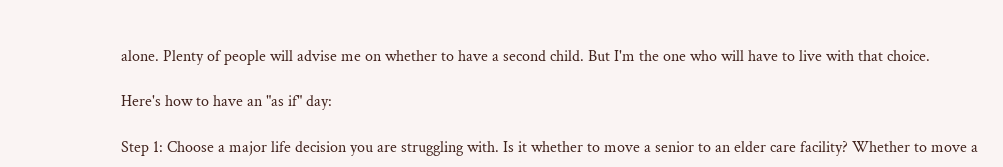alone. Plenty of people will advise me on whether to have a second child. But I'm the one who will have to live with that choice.

Here's how to have an "as if" day:

Step 1: Choose a major life decision you are struggling with. Is it whether to move a senior to an elder care facility? Whether to move a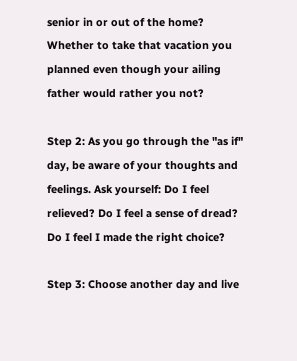senior in or out of the home? Whether to take that vacation you planned even though your ailing father would rather you not?

Step 2: As you go through the "as if" day, be aware of your thoughts and feelings. Ask yourself: Do I feel relieved? Do I feel a sense of dread? Do I feel I made the right choice?

Step 3: Choose another day and live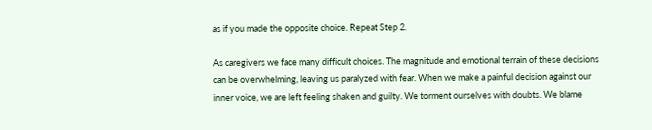as if you made the opposite choice. Repeat Step 2.

As caregivers we face many difficult choices. The magnitude and emotional terrain of these decisions can be overwhelming, leaving us paralyzed with fear. When we make a painful decision against our inner voice, we are left feeling shaken and guilty. We torment ourselves with doubts. We blame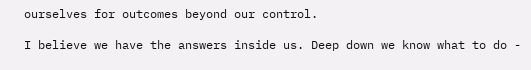ourselves for outcomes beyond our control.

I believe we have the answers inside us. Deep down we know what to do -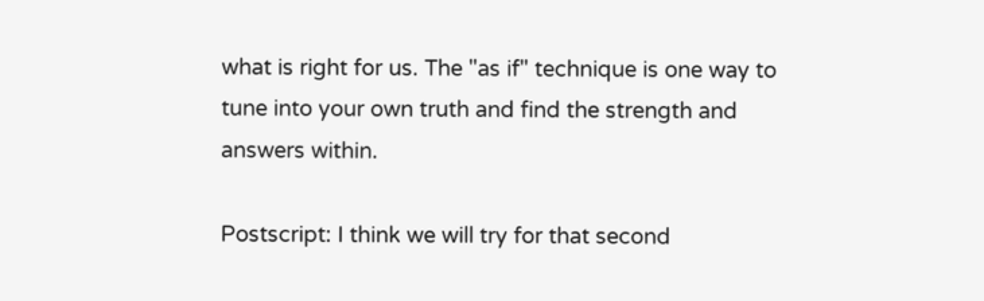what is right for us. The "as if" technique is one way to tune into your own truth and find the strength and answers within.

Postscript: I think we will try for that second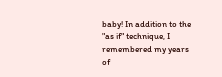baby! In addition to the "as if" technique, I remembered my years of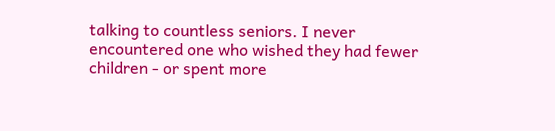talking to countless seniors. I never encountered one who wished they had fewer children - or spent more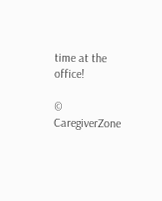time at the office!

© CaregiverZone